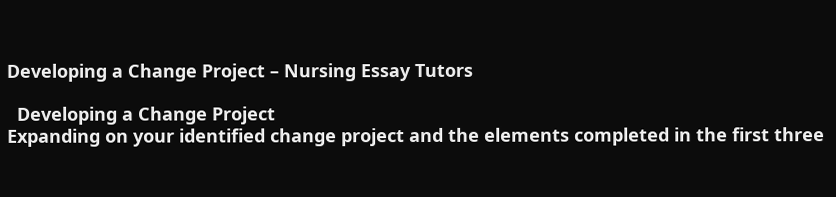Developing a Change Project – Nursing Essay Tutors

  Developing a Change Project
Expanding on your identified change project and the elements completed in the first three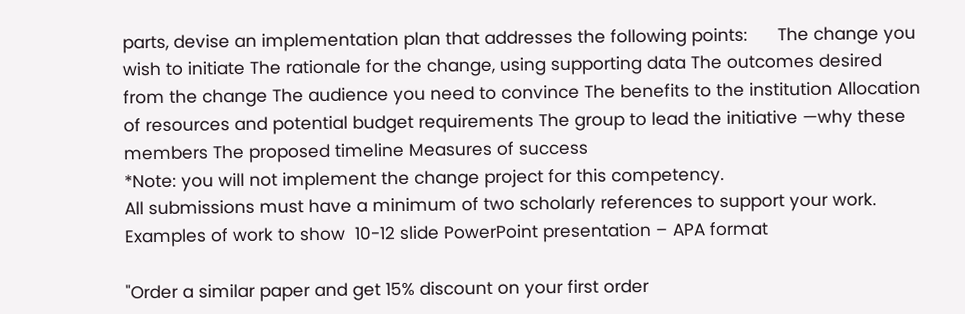parts, devise an implementation plan that addresses the following points:      The change you wish to initiate The rationale for the change, using supporting data The outcomes desired from the change The audience you need to convince The benefits to the institution Allocation of resources and potential budget requirements The group to lead the initiative —why these members The proposed timeline Measures of success
*Note: you will not implement the change project for this competency.
All submissions must have a minimum of two scholarly references to support your work.
Examples of work to show  10-12 slide PowerPoint presentation – APA format

"Order a similar paper and get 15% discount on your first order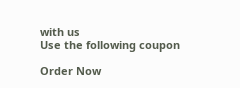with us
Use the following coupon

Order Now